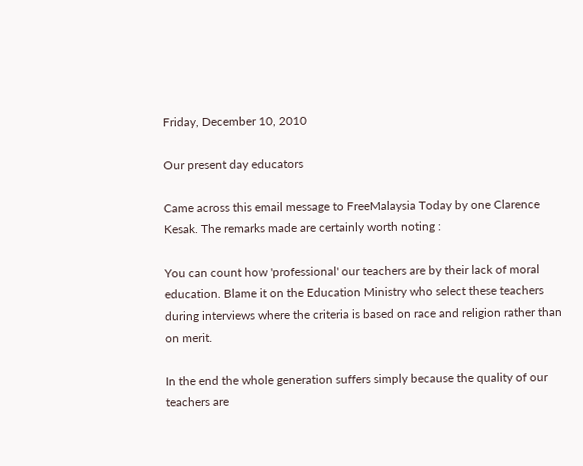Friday, December 10, 2010

Our present day educators

Came across this email message to FreeMalaysia Today by one Clarence Kesak. The remarks made are certainly worth noting :

You can count how 'professional' our teachers are by their lack of moral education. Blame it on the Education Ministry who select these teachers during interviews where the criteria is based on race and religion rather than on merit.

In the end the whole generation suffers simply because the quality of our teachers are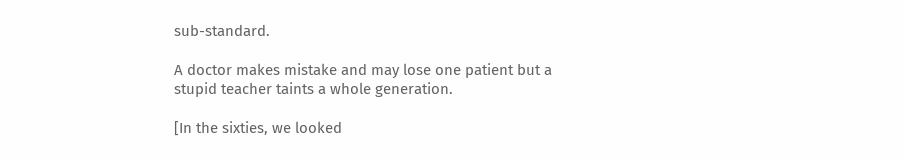sub-standard.

A doctor makes mistake and may lose one patient but a stupid teacher taints a whole generation.

[In the sixties, we looked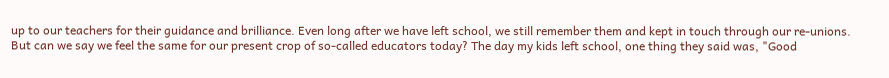up to our teachers for their guidance and brilliance. Even long after we have left school, we still remember them and kept in touch through our re-unions. But can we say we feel the same for our present crop of so-called educators today? The day my kids left school, one thing they said was, "Good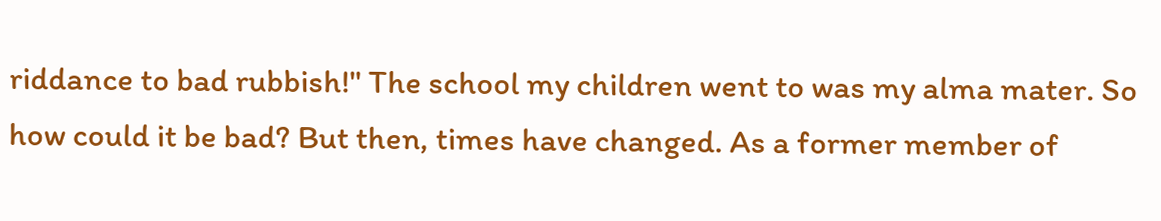riddance to bad rubbish!" The school my children went to was my alma mater. So how could it be bad? But then, times have changed. As a former member of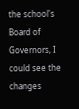the school's Board of Governors, I could see the changes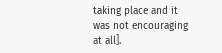taking place and it was not encouraging at all].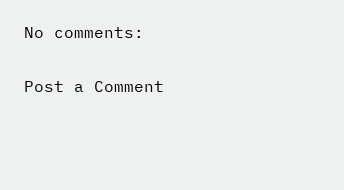No comments:

Post a Comment